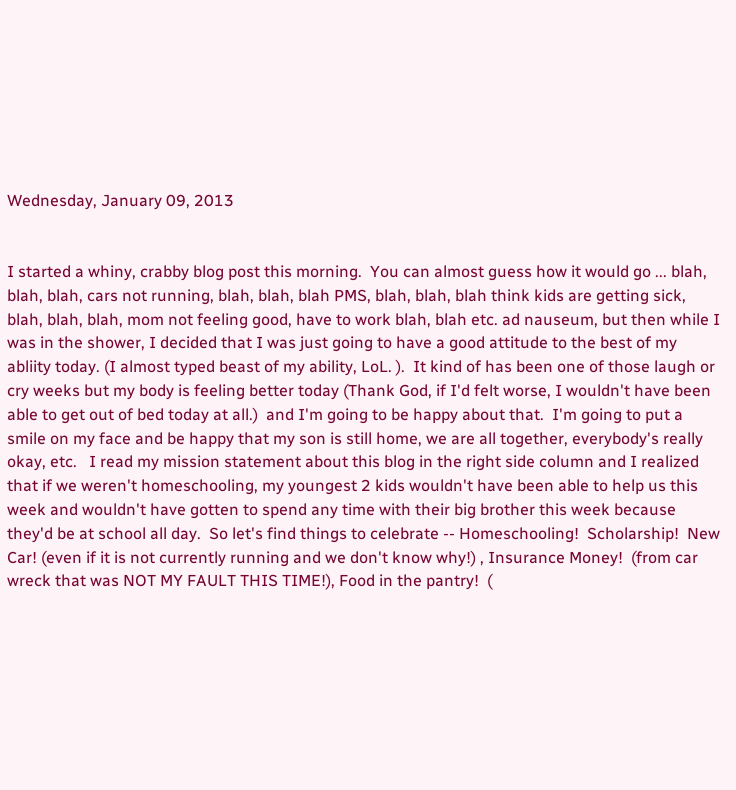Wednesday, January 09, 2013


I started a whiny, crabby blog post this morning.  You can almost guess how it would go ... blah, blah, blah, cars not running, blah, blah, blah PMS, blah, blah, blah think kids are getting sick, blah, blah, blah, mom not feeling good, have to work blah, blah etc. ad nauseum, but then while I was in the shower, I decided that I was just going to have a good attitude to the best of my abliity today. (I almost typed beast of my ability, LoL. ).  It kind of has been one of those laugh or cry weeks but my body is feeling better today (Thank God, if I'd felt worse, I wouldn't have been able to get out of bed today at all.)  and I'm going to be happy about that.  I'm going to put a smile on my face and be happy that my son is still home, we are all together, everybody's really okay, etc.   I read my mission statement about this blog in the right side column and I realized that if we weren't homeschooling, my youngest 2 kids wouldn't have been able to help us this week and wouldn't have gotten to spend any time with their big brother this week because they'd be at school all day.  So let's find things to celebrate -- Homeschooling!  Scholarship!  New Car! (even if it is not currently running and we don't know why!) , Insurance Money!  (from car wreck that was NOT MY FAULT THIS TIME!), Food in the pantry!  (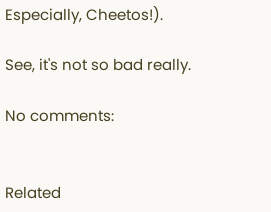Especially, Cheetos!).

See, it's not so bad really.

No comments:


Related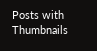Posts with Thumbnails